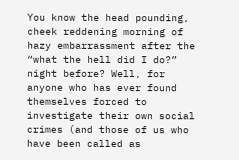You know the head pounding, cheek reddening morning of hazy embarrassment after the “what the hell did I do?” night before? Well, for anyone who has ever found themselves forced to investigate their own social crimes (and those of us who have been called as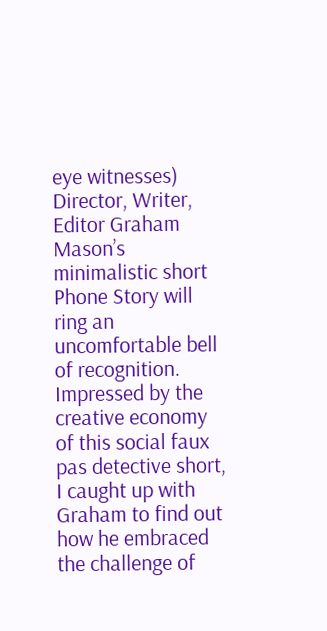eye witnesses) Director, Writer, Editor Graham Mason’s minimalistic short Phone Story will ring an uncomfortable bell of recognition. Impressed by the creative economy of this social faux pas detective short, I caught up with Graham to find out how he embraced the challenge of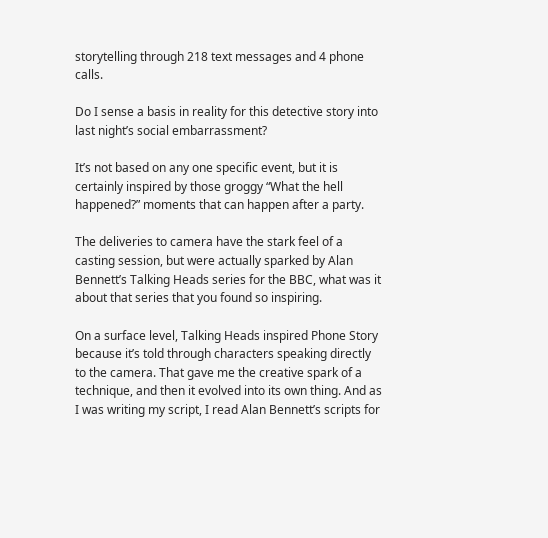storytelling through 218 text messages and 4 phone calls.

Do I sense a basis in reality for this detective story into last night’s social embarrassment?

It’s not based on any one specific event, but it is certainly inspired by those groggy “What the hell happened?” moments that can happen after a party.

The deliveries to camera have the stark feel of a casting session, but were actually sparked by Alan Bennett’s Talking Heads series for the BBC, what was it about that series that you found so inspiring.

On a surface level, Talking Heads inspired Phone Story because it’s told through characters speaking directly to the camera. That gave me the creative spark of a technique, and then it evolved into its own thing. And as I was writing my script, I read Alan Bennett’s scripts for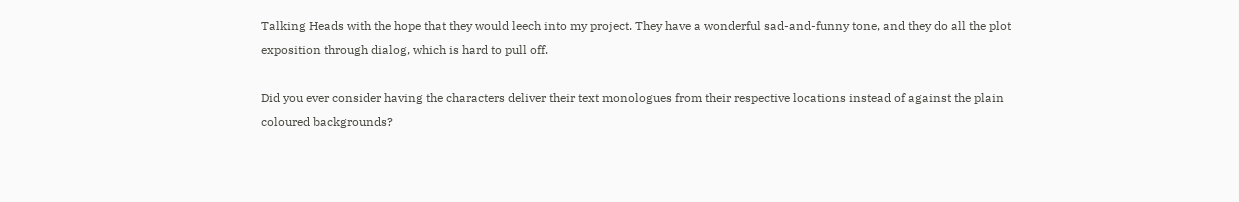Talking Heads with the hope that they would leech into my project. They have a wonderful sad-and-funny tone, and they do all the plot exposition through dialog, which is hard to pull off.

Did you ever consider having the characters deliver their text monologues from their respective locations instead of against the plain coloured backgrounds?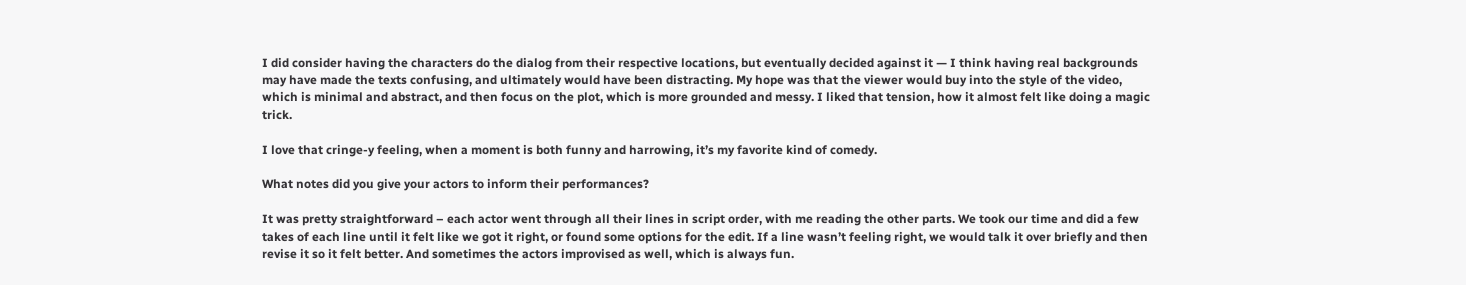I did consider having the characters do the dialog from their respective locations, but eventually decided against it — I think having real backgrounds may have made the texts confusing, and ultimately would have been distracting. My hope was that the viewer would buy into the style of the video, which is minimal and abstract, and then focus on the plot, which is more grounded and messy. I liked that tension, how it almost felt like doing a magic trick.

I love that cringe-y feeling, when a moment is both funny and harrowing, it’s my favorite kind of comedy.

What notes did you give your actors to inform their performances?

It was pretty straightforward – each actor went through all their lines in script order, with me reading the other parts. We took our time and did a few takes of each line until it felt like we got it right, or found some options for the edit. If a line wasn’t feeling right, we would talk it over briefly and then revise it so it felt better. And sometimes the actors improvised as well, which is always fun.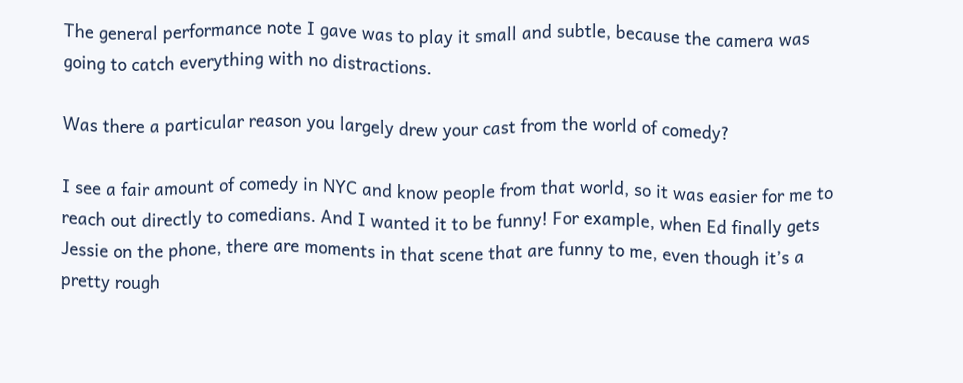The general performance note I gave was to play it small and subtle, because the camera was going to catch everything with no distractions.

Was there a particular reason you largely drew your cast from the world of comedy?

I see a fair amount of comedy in NYC and know people from that world, so it was easier for me to reach out directly to comedians. And I wanted it to be funny! For example, when Ed finally gets Jessie on the phone, there are moments in that scene that are funny to me, even though it’s a pretty rough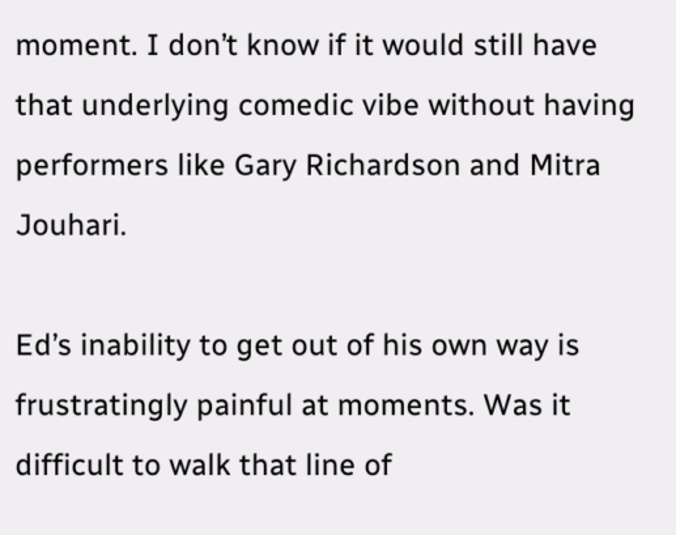moment. I don’t know if it would still have that underlying comedic vibe without having performers like Gary Richardson and Mitra Jouhari.

Ed’s inability to get out of his own way is frustratingly painful at moments. Was it difficult to walk that line of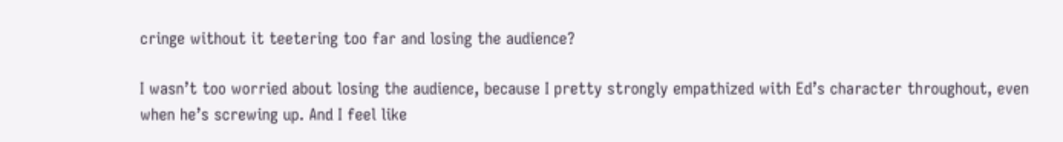cringe without it teetering too far and losing the audience?

I wasn’t too worried about losing the audience, because I pretty strongly empathized with Ed’s character throughout, even when he’s screwing up. And I feel like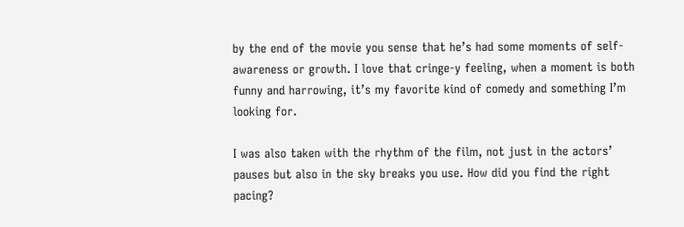by the end of the movie you sense that he’s had some moments of self-awareness or growth. I love that cringe-y feeling, when a moment is both funny and harrowing, it’s my favorite kind of comedy and something I’m looking for.

I was also taken with the rhythm of the film, not just in the actors’ pauses but also in the sky breaks you use. How did you find the right pacing?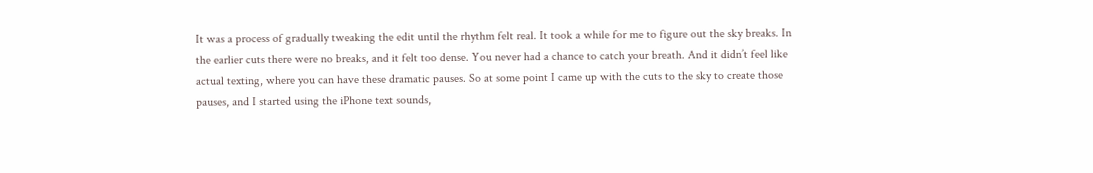It was a process of gradually tweaking the edit until the rhythm felt real. It took a while for me to figure out the sky breaks. In the earlier cuts there were no breaks, and it felt too dense. You never had a chance to catch your breath. And it didn’t feel like actual texting, where you can have these dramatic pauses. So at some point I came up with the cuts to the sky to create those pauses, and I started using the iPhone text sounds,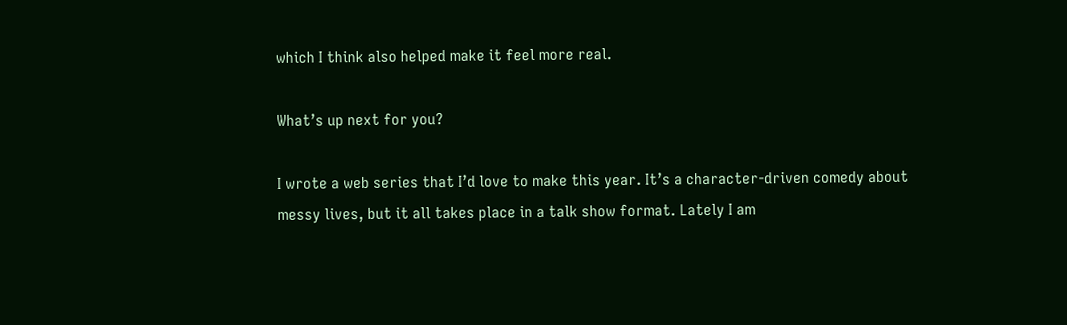which I think also helped make it feel more real.

What’s up next for you?

I wrote a web series that I’d love to make this year. It’s a character-driven comedy about messy lives, but it all takes place in a talk show format. Lately I am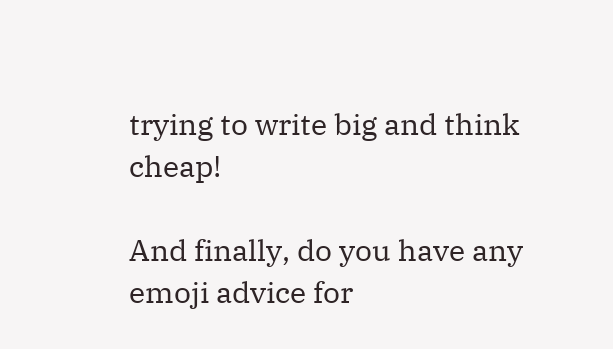trying to write big and think cheap!

And finally, do you have any emoji advice for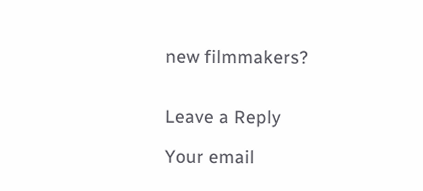new filmmakers?


Leave a Reply

Your email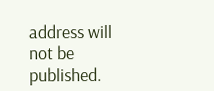address will not be published.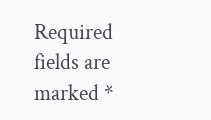Required fields are marked *